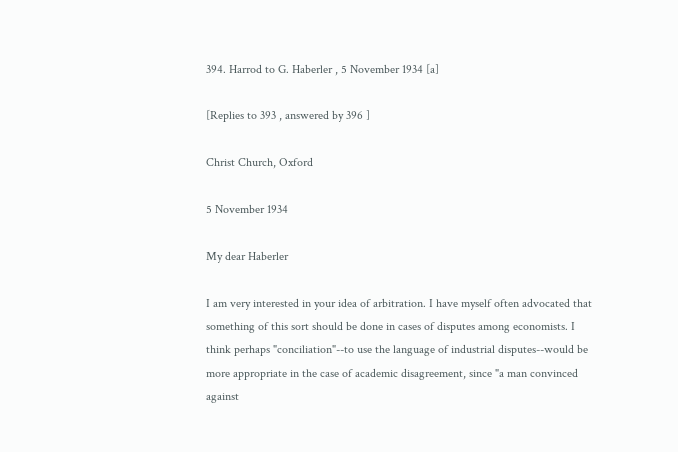394. Harrod to G. Haberler , 5 November 1934 [a]

[Replies to 393 , answered by 396 ]

Christ Church, Oxford

5 November 1934

My dear Haberler

I am very interested in your idea of arbitration. I have myself often advocated that something of this sort should be done in cases of disputes among economists. I think perhaps "conciliation"--to use the language of industrial disputes--would be more appropriate in the case of academic disagreement, since "a man convinced against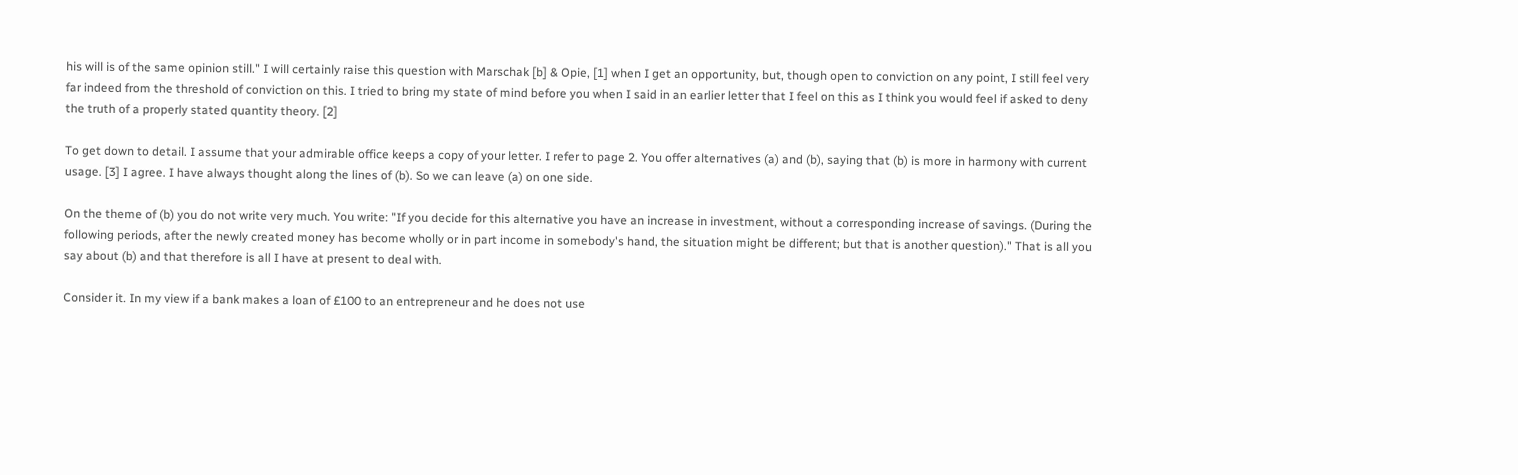his will is of the same opinion still." I will certainly raise this question with Marschak [b] & Opie, [1] when I get an opportunity, but, though open to conviction on any point, I still feel very far indeed from the threshold of conviction on this. I tried to bring my state of mind before you when I said in an earlier letter that I feel on this as I think you would feel if asked to deny the truth of a properly stated quantity theory. [2]

To get down to detail. I assume that your admirable office keeps a copy of your letter. I refer to page 2. You offer alternatives (a) and (b), saying that (b) is more in harmony with current usage. [3] I agree. I have always thought along the lines of (b). So we can leave (a) on one side.

On the theme of (b) you do not write very much. You write: "If you decide for this alternative you have an increase in investment, without a corresponding increase of savings. (During the following periods, after the newly created money has become wholly or in part income in somebody's hand, the situation might be different; but that is another question)." That is all you say about (b) and that therefore is all I have at present to deal with.

Consider it. In my view if a bank makes a loan of £100 to an entrepreneur and he does not use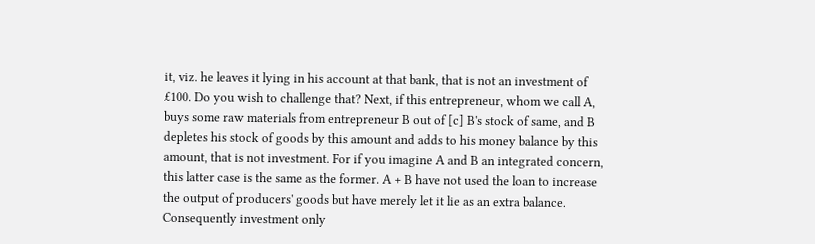it, viz. he leaves it lying in his account at that bank, that is not an investment of £100. Do you wish to challenge that? Next, if this entrepreneur, whom we call A, buys some raw materials from entrepreneur B out of [c] B's stock of same, and B depletes his stock of goods by this amount and adds to his money balance by this amount, that is not investment. For if you imagine A and B an integrated concern, this latter case is the same as the former. A + B have not used the loan to increase the output of producers' goods but have merely let it lie as an extra balance. Consequently investment only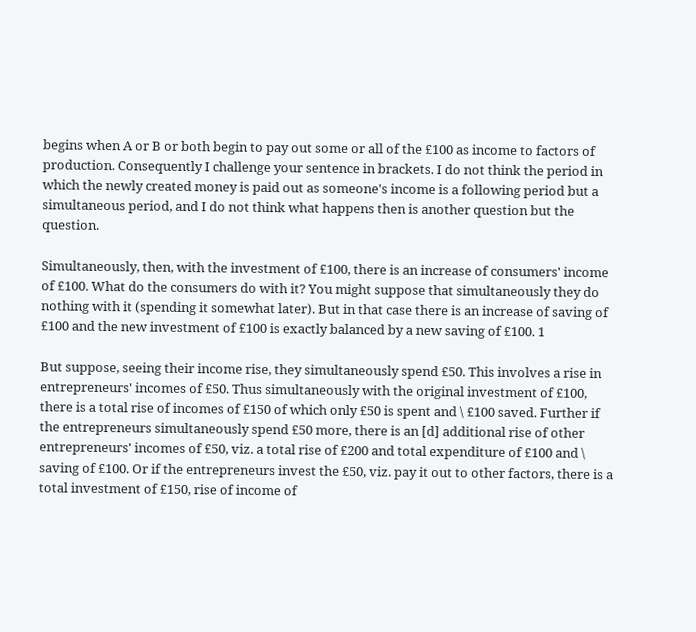begins when A or B or both begin to pay out some or all of the £100 as income to factors of production. Consequently I challenge your sentence in brackets. I do not think the period in which the newly created money is paid out as someone's income is a following period but a simultaneous period, and I do not think what happens then is another question but the question.

Simultaneously, then, with the investment of £100, there is an increase of consumers' income of £100. What do the consumers do with it? You might suppose that simultaneously they do nothing with it (spending it somewhat later). But in that case there is an increase of saving of £100 and the new investment of £100 is exactly balanced by a new saving of £100. 1

But suppose, seeing their income rise, they simultaneously spend £50. This involves a rise in entrepreneurs' incomes of £50. Thus simultaneously with the original investment of £100, there is a total rise of incomes of £150 of which only £50 is spent and \ £100 saved. Further if the entrepreneurs simultaneously spend £50 more, there is an [d] additional rise of other entrepreneurs' incomes of £50, viz. a total rise of £200 and total expenditure of £100 and \ saving of £100. Or if the entrepreneurs invest the £50, viz. pay it out to other factors, there is a total investment of £150, rise of income of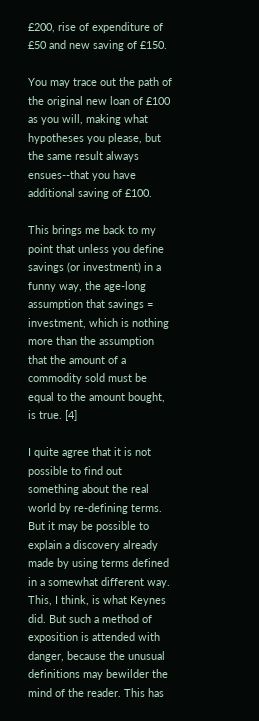£200, rise of expenditure of £50 and new saving of £150.

You may trace out the path of the original new loan of £100 as you will, making what hypotheses you please, but the same result always ensues--that you have additional saving of £100.

This brings me back to my point that unless you define savings (or investment) in a funny way, the age-long assumption that savings = investment, which is nothing more than the assumption that the amount of a commodity sold must be equal to the amount bought, is true. [4]

I quite agree that it is not possible to find out something about the real world by re-defining terms. But it may be possible to explain a discovery already made by using terms defined in a somewhat different way. This, I think, is what Keynes did. But such a method of exposition is attended with danger, because the unusual definitions may bewilder the mind of the reader. This has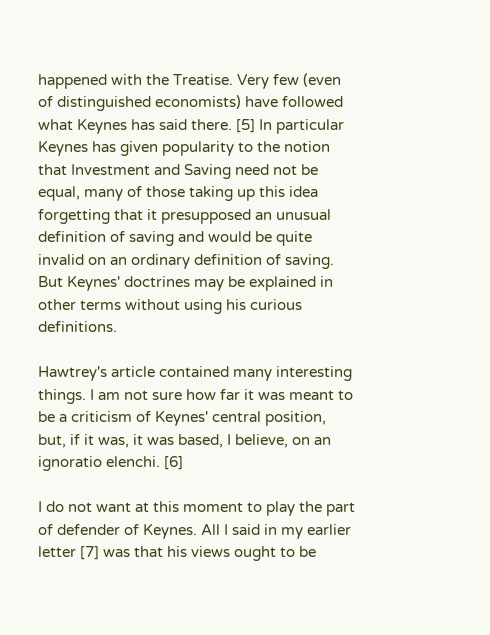happened with the Treatise. Very few (even of distinguished economists) have followed what Keynes has said there. [5] In particular Keynes has given popularity to the notion that Investment and Saving need not be equal, many of those taking up this idea forgetting that it presupposed an unusual definition of saving and would be quite invalid on an ordinary definition of saving. But Keynes' doctrines may be explained in other terms without using his curious definitions.

Hawtrey's article contained many interesting things. I am not sure how far it was meant to be a criticism of Keynes' central position, but, if it was, it was based, I believe, on an ignoratio elenchi. [6]

I do not want at this moment to play the part of defender of Keynes. All I said in my earlier letter [7] was that his views ought to be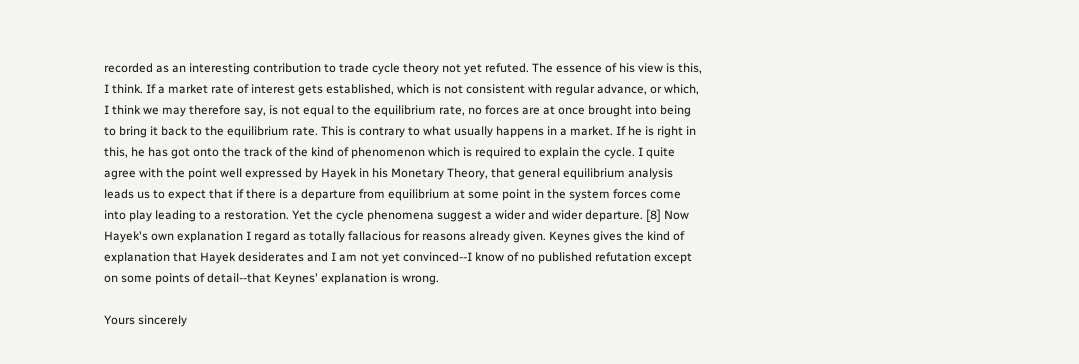recorded as an interesting contribution to trade cycle theory not yet refuted. The essence of his view is this, I think. If a market rate of interest gets established, which is not consistent with regular advance, or which, I think we may therefore say, is not equal to the equilibrium rate, no forces are at once brought into being to bring it back to the equilibrium rate. This is contrary to what usually happens in a market. If he is right in this, he has got onto the track of the kind of phenomenon which is required to explain the cycle. I quite agree with the point well expressed by Hayek in his Monetary Theory, that general equilibrium analysis leads us to expect that if there is a departure from equilibrium at some point in the system forces come into play leading to a restoration. Yet the cycle phenomena suggest a wider and wider departure. [8] Now Hayek's own explanation I regard as totally fallacious for reasons already given. Keynes gives the kind of explanation that Hayek desiderates and I am not yet convinced--I know of no published refutation except on some points of detail--that Keynes' explanation is wrong.

Yours sincerely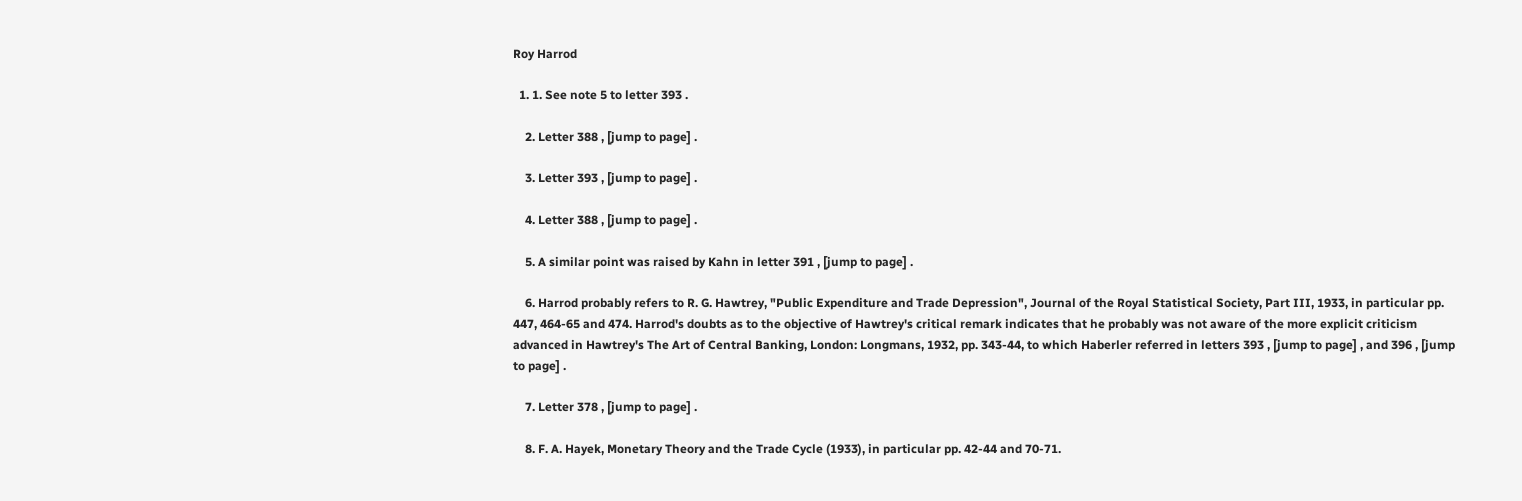Roy Harrod

  1. 1. See note 5 to letter 393 .

    2. Letter 388 , [jump to page] .

    3. Letter 393 , [jump to page] .

    4. Letter 388 , [jump to page] .

    5. A similar point was raised by Kahn in letter 391 , [jump to page] .

    6. Harrod probably refers to R. G. Hawtrey, "Public Expenditure and Trade Depression", Journal of the Royal Statistical Society, Part III, 1933, in particular pp. 447, 464-65 and 474. Harrod's doubts as to the objective of Hawtrey's critical remark indicates that he probably was not aware of the more explicit criticism advanced in Hawtrey's The Art of Central Banking, London: Longmans, 1932, pp. 343-44, to which Haberler referred in letters 393 , [jump to page] , and 396 , [jump to page] .

    7. Letter 378 , [jump to page] .

    8. F. A. Hayek, Monetary Theory and the Trade Cycle (1933), in particular pp. 42-44 and 70-71.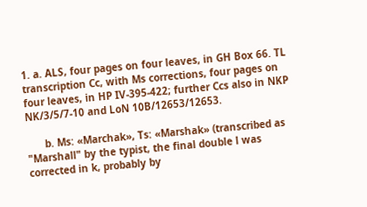1. a. ALS, four pages on four leaves, in GH Box 66. TL transcription Cc, with Ms corrections, four pages on four leaves, in HP IV-395-422; further Ccs also in NKP NK/3/5/7-10 and LoN 10B/12653/12653.

      b. Ms: «Marchak», Ts: «Marshak» (transcribed as "Marshall" by the typist, the final double l was corrected in k, probably by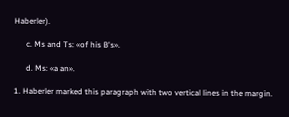Haberler).

      c. Ms and Ts: «of his B's».

      d. Ms: «a an».

1. Haberler marked this paragraph with two vertical lines in the margin.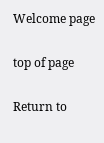Welcome page

top of page

Return to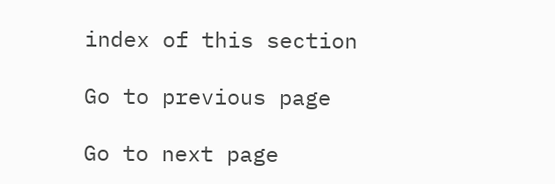index of this section

Go to previous page

Go to next page